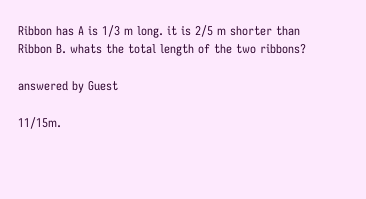Ribbon has A is 1/3 m long. it is 2/5 m shorter than Ribbon B. whats the total length of the two ribbons?

answered by Guest

11/15m.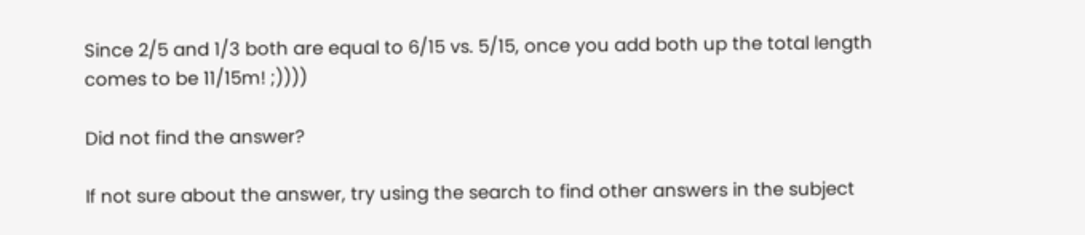Since 2/5 and 1/3 both are equal to 6/15 vs. 5/15, once you add both up the total length comes to be 11/15m! ;))))

Did not find the answer?

If not sure about the answer, try using the search to find other answers in the subject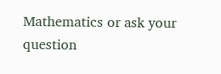Mathematics or ask your question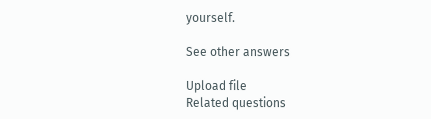yourself.

See other answers

Upload file
Related questions